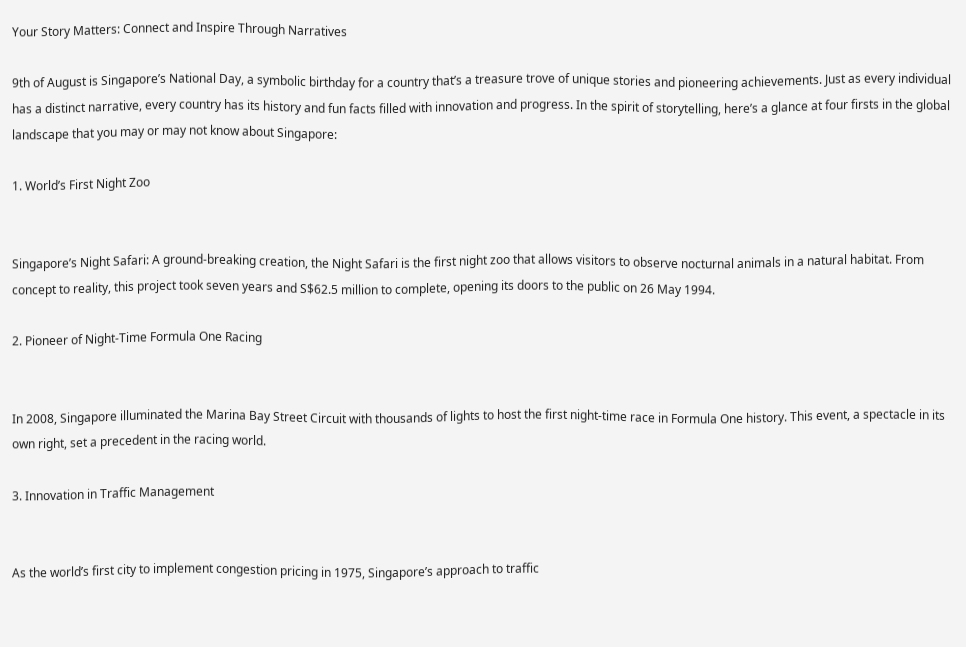Your Story Matters: Connect and Inspire Through Narratives

9th of August is Singapore’s National Day, a symbolic birthday for a country that’s a treasure trove of unique stories and pioneering achievements. Just as every individual has a distinct narrative, every country has its history and fun facts filled with innovation and progress. In the spirit of storytelling, here’s a glance at four firsts in the global landscape that you may or may not know about Singapore:

1. World’s First Night Zoo


Singapore’s Night Safari: A ground-breaking creation, the Night Safari is the first night zoo that allows visitors to observe nocturnal animals in a natural habitat. From concept to reality, this project took seven years and S$62.5 million to complete, opening its doors to the public on 26 May 1994.

2. Pioneer of Night-Time Formula One Racing


In 2008, Singapore illuminated the Marina Bay Street Circuit with thousands of lights to host the first night-time race in Formula One history. This event, a spectacle in its own right, set a precedent in the racing world.

3. Innovation in Traffic Management


As the world’s first city to implement congestion pricing in 1975, Singapore’s approach to traffic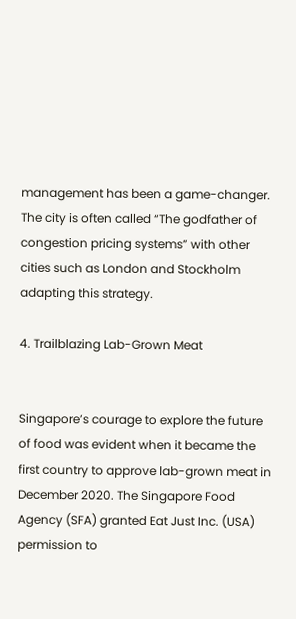management has been a game-changer. The city is often called “The godfather of congestion pricing systems” with other cities such as London and Stockholm adapting this strategy.

4. Trailblazing Lab-Grown Meat


Singapore’s courage to explore the future of food was evident when it became the first country to approve lab-grown meat in December 2020. The Singapore Food Agency (SFA) granted Eat Just Inc. (USA) permission to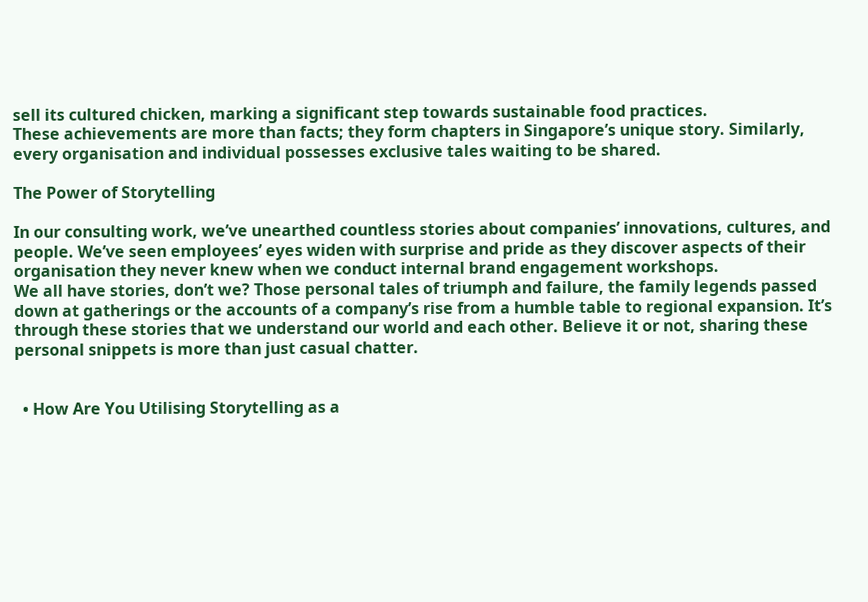sell its cultured chicken, marking a significant step towards sustainable food practices.
These achievements are more than facts; they form chapters in Singapore’s unique story. Similarly, every organisation and individual possesses exclusive tales waiting to be shared.

The Power of Storytelling

In our consulting work, we’ve unearthed countless stories about companies’ innovations, cultures, and people. We’ve seen employees’ eyes widen with surprise and pride as they discover aspects of their organisation they never knew when we conduct internal brand engagement workshops.
We all have stories, don’t we? Those personal tales of triumph and failure, the family legends passed down at gatherings or the accounts of a company’s rise from a humble table to regional expansion. It’s through these stories that we understand our world and each other. Believe it or not, sharing these personal snippets is more than just casual chatter.


  • How Are You Utilising Storytelling as a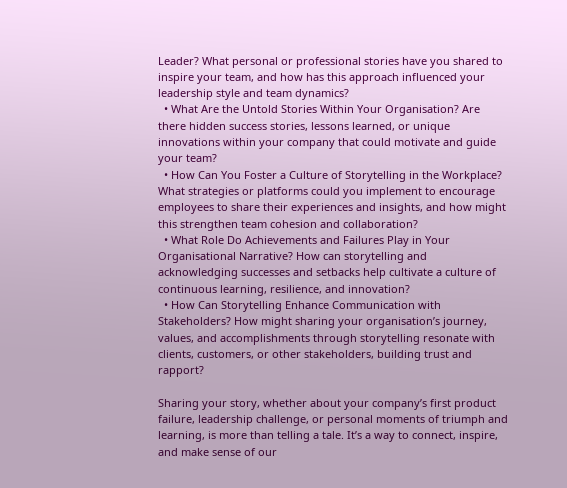Leader? What personal or professional stories have you shared to inspire your team, and how has this approach influenced your leadership style and team dynamics?
  • What Are the Untold Stories Within Your Organisation? Are there hidden success stories, lessons learned, or unique innovations within your company that could motivate and guide your team?
  • How Can You Foster a Culture of Storytelling in the Workplace? What strategies or platforms could you implement to encourage employees to share their experiences and insights, and how might this strengthen team cohesion and collaboration?
  • What Role Do Achievements and Failures Play in Your Organisational Narrative? How can storytelling and acknowledging successes and setbacks help cultivate a culture of continuous learning, resilience, and innovation?
  • How Can Storytelling Enhance Communication with Stakeholders? How might sharing your organisation’s journey, values, and accomplishments through storytelling resonate with clients, customers, or other stakeholders, building trust and rapport?

Sharing your story, whether about your company’s first product failure, leadership challenge, or personal moments of triumph and learning, is more than telling a tale. It’s a way to connect, inspire, and make sense of our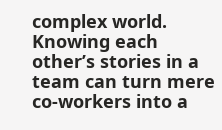complex world. Knowing each other’s stories in a team can turn mere co-workers into a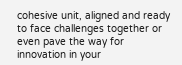cohesive unit, aligned and ready to face challenges together or even pave the way for innovation in your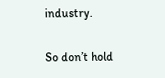industry.

So don’t hold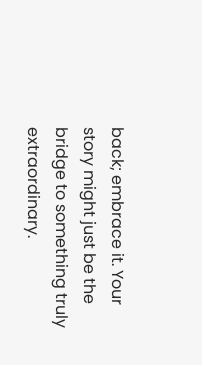back; embrace it. Your story might just be the bridge to something truly extraordinary.